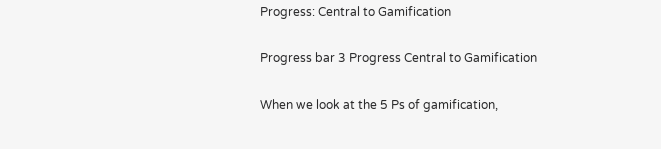Progress: Central to Gamification

Progress bar 3 Progress Central to Gamification

When we look at the 5 Ps of gamification,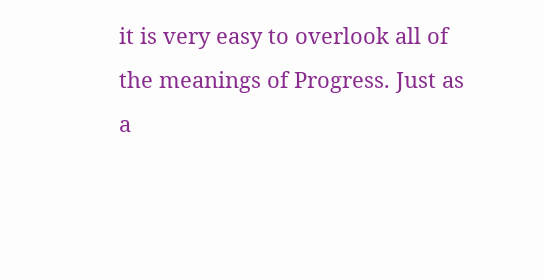it is very easy to overlook all of the meanings of Progress. Just as a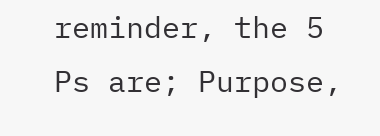reminder, the 5 Ps are; Purpose,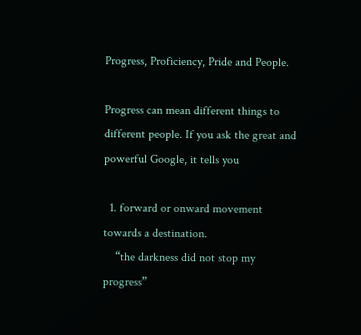Progress, Proficiency, Pride and People.

Progress can mean different things to different people. If you ask the great and powerful Google, it tells you

  1. forward or onward movement towards a destination.
    “the darkness did not stop my progress”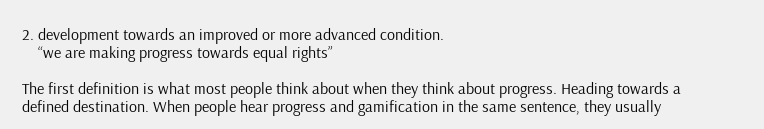2. development towards an improved or more advanced condition.
    “we are making progress towards equal rights”

The first definition is what most people think about when they think about progress. Heading towards a defined destination. When people hear progress and gamification in the same sentence, they usually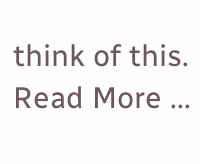think of this. Read More ...